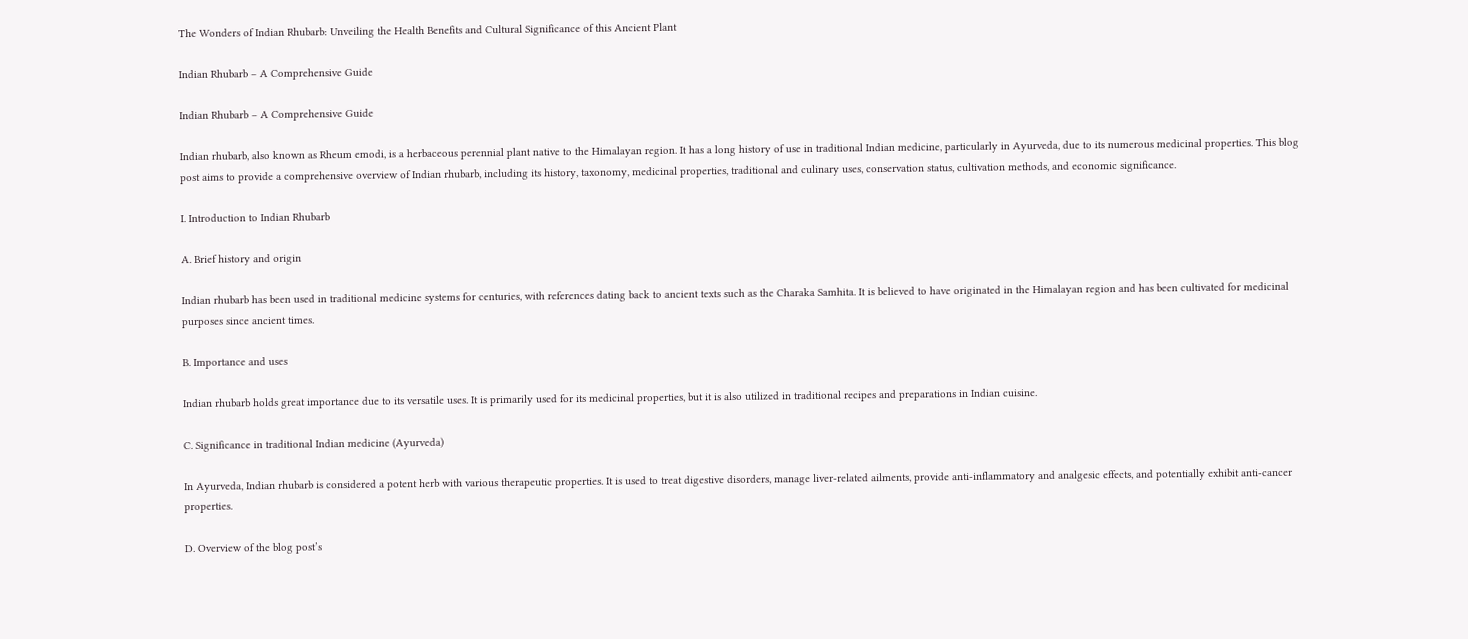The Wonders of Indian Rhubarb: Unveiling the Health Benefits and Cultural Significance of this Ancient Plant

Indian Rhubarb – A Comprehensive Guide

Indian Rhubarb – A Comprehensive Guide

Indian rhubarb, also known as Rheum emodi, is a herbaceous perennial plant native to the Himalayan region. It has a long history of use in traditional Indian medicine, particularly in Ayurveda, due to its numerous medicinal properties. This blog post aims to provide a comprehensive overview of Indian rhubarb, including its history, taxonomy, medicinal properties, traditional and culinary uses, conservation status, cultivation methods, and economic significance.

I. Introduction to Indian Rhubarb

A. Brief history and origin

Indian rhubarb has been used in traditional medicine systems for centuries, with references dating back to ancient texts such as the Charaka Samhita. It is believed to have originated in the Himalayan region and has been cultivated for medicinal purposes since ancient times.

B. Importance and uses

Indian rhubarb holds great importance due to its versatile uses. It is primarily used for its medicinal properties, but it is also utilized in traditional recipes and preparations in Indian cuisine.

C. Significance in traditional Indian medicine (Ayurveda)

In Ayurveda, Indian rhubarb is considered a potent herb with various therapeutic properties. It is used to treat digestive disorders, manage liver-related ailments, provide anti-inflammatory and analgesic effects, and potentially exhibit anti-cancer properties.

D. Overview of the blog post’s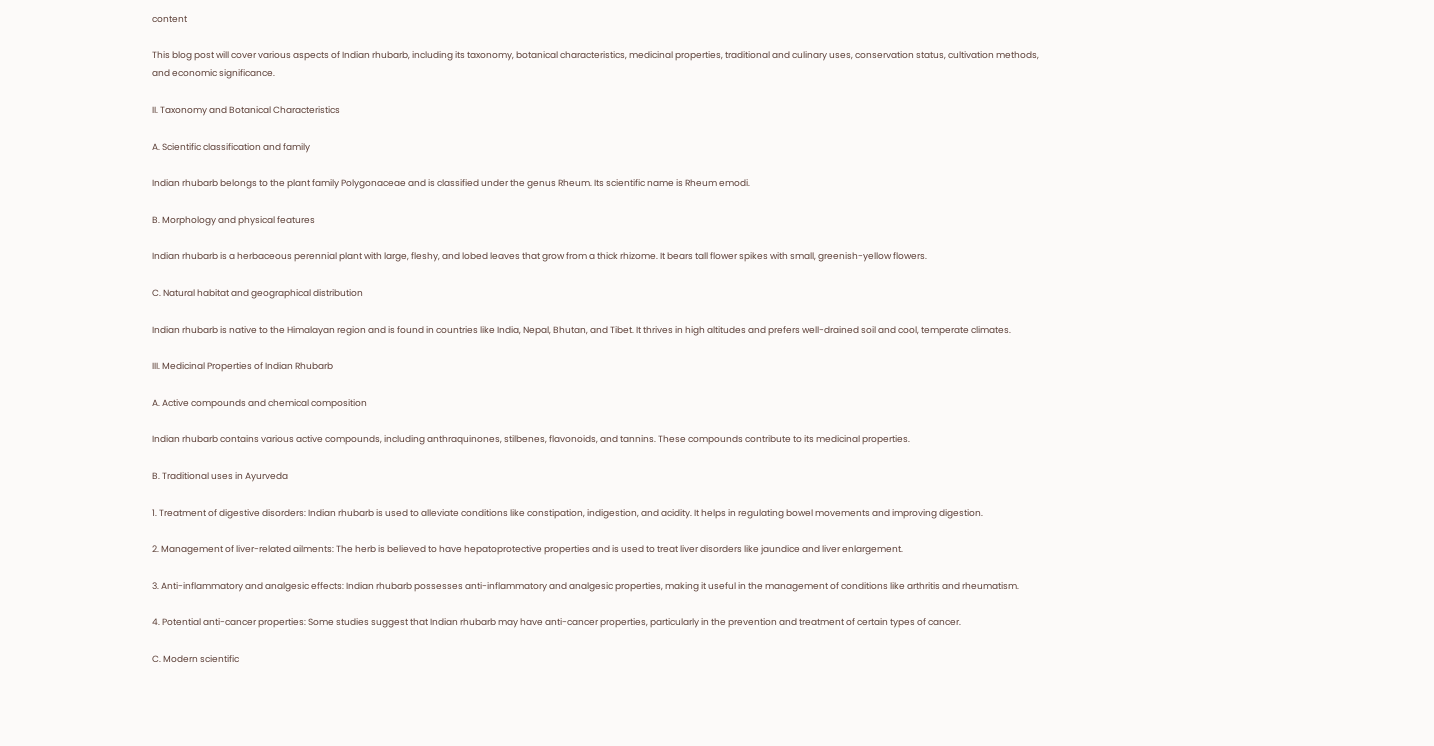content

This blog post will cover various aspects of Indian rhubarb, including its taxonomy, botanical characteristics, medicinal properties, traditional and culinary uses, conservation status, cultivation methods, and economic significance.

II. Taxonomy and Botanical Characteristics

A. Scientific classification and family

Indian rhubarb belongs to the plant family Polygonaceae and is classified under the genus Rheum. Its scientific name is Rheum emodi.

B. Morphology and physical features

Indian rhubarb is a herbaceous perennial plant with large, fleshy, and lobed leaves that grow from a thick rhizome. It bears tall flower spikes with small, greenish-yellow flowers.

C. Natural habitat and geographical distribution

Indian rhubarb is native to the Himalayan region and is found in countries like India, Nepal, Bhutan, and Tibet. It thrives in high altitudes and prefers well-drained soil and cool, temperate climates.

III. Medicinal Properties of Indian Rhubarb

A. Active compounds and chemical composition

Indian rhubarb contains various active compounds, including anthraquinones, stilbenes, flavonoids, and tannins. These compounds contribute to its medicinal properties.

B. Traditional uses in Ayurveda

1. Treatment of digestive disorders: Indian rhubarb is used to alleviate conditions like constipation, indigestion, and acidity. It helps in regulating bowel movements and improving digestion.

2. Management of liver-related ailments: The herb is believed to have hepatoprotective properties and is used to treat liver disorders like jaundice and liver enlargement.

3. Anti-inflammatory and analgesic effects: Indian rhubarb possesses anti-inflammatory and analgesic properties, making it useful in the management of conditions like arthritis and rheumatism.

4. Potential anti-cancer properties: Some studies suggest that Indian rhubarb may have anti-cancer properties, particularly in the prevention and treatment of certain types of cancer.

C. Modern scientific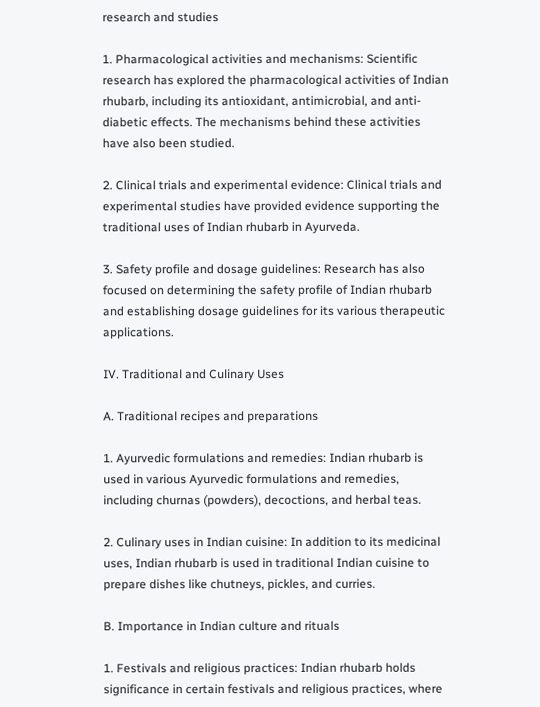research and studies

1. Pharmacological activities and mechanisms: Scientific research has explored the pharmacological activities of Indian rhubarb, including its antioxidant, antimicrobial, and anti-diabetic effects. The mechanisms behind these activities have also been studied.

2. Clinical trials and experimental evidence: Clinical trials and experimental studies have provided evidence supporting the traditional uses of Indian rhubarb in Ayurveda.

3. Safety profile and dosage guidelines: Research has also focused on determining the safety profile of Indian rhubarb and establishing dosage guidelines for its various therapeutic applications.

IV. Traditional and Culinary Uses

A. Traditional recipes and preparations

1. Ayurvedic formulations and remedies: Indian rhubarb is used in various Ayurvedic formulations and remedies, including churnas (powders), decoctions, and herbal teas.

2. Culinary uses in Indian cuisine: In addition to its medicinal uses, Indian rhubarb is used in traditional Indian cuisine to prepare dishes like chutneys, pickles, and curries.

B. Importance in Indian culture and rituals

1. Festivals and religious practices: Indian rhubarb holds significance in certain festivals and religious practices, where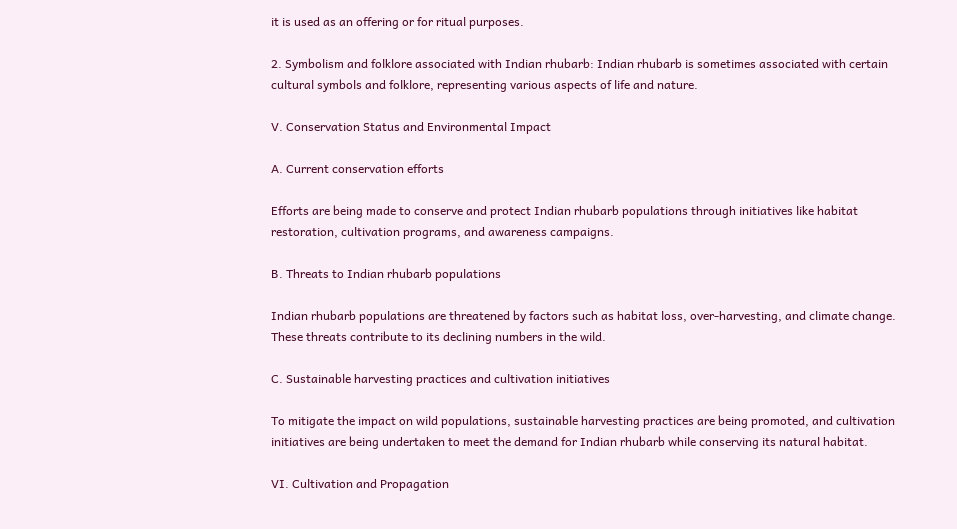it is used as an offering or for ritual purposes.

2. Symbolism and folklore associated with Indian rhubarb: Indian rhubarb is sometimes associated with certain cultural symbols and folklore, representing various aspects of life and nature.

V. Conservation Status and Environmental Impact

A. Current conservation efforts

Efforts are being made to conserve and protect Indian rhubarb populations through initiatives like habitat restoration, cultivation programs, and awareness campaigns.

B. Threats to Indian rhubarb populations

Indian rhubarb populations are threatened by factors such as habitat loss, over-harvesting, and climate change. These threats contribute to its declining numbers in the wild.

C. Sustainable harvesting practices and cultivation initiatives

To mitigate the impact on wild populations, sustainable harvesting practices are being promoted, and cultivation initiatives are being undertaken to meet the demand for Indian rhubarb while conserving its natural habitat.

VI. Cultivation and Propagation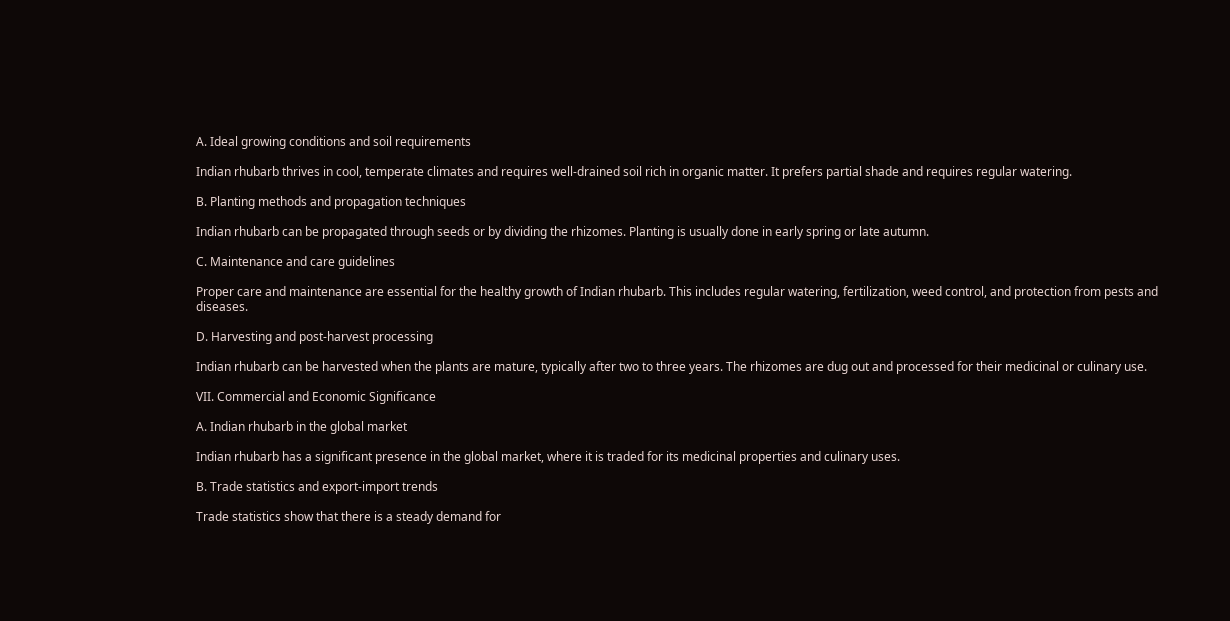A. Ideal growing conditions and soil requirements

Indian rhubarb thrives in cool, temperate climates and requires well-drained soil rich in organic matter. It prefers partial shade and requires regular watering.

B. Planting methods and propagation techniques

Indian rhubarb can be propagated through seeds or by dividing the rhizomes. Planting is usually done in early spring or late autumn.

C. Maintenance and care guidelines

Proper care and maintenance are essential for the healthy growth of Indian rhubarb. This includes regular watering, fertilization, weed control, and protection from pests and diseases.

D. Harvesting and post-harvest processing

Indian rhubarb can be harvested when the plants are mature, typically after two to three years. The rhizomes are dug out and processed for their medicinal or culinary use.

VII. Commercial and Economic Significance

A. Indian rhubarb in the global market

Indian rhubarb has a significant presence in the global market, where it is traded for its medicinal properties and culinary uses.

B. Trade statistics and export-import trends

Trade statistics show that there is a steady demand for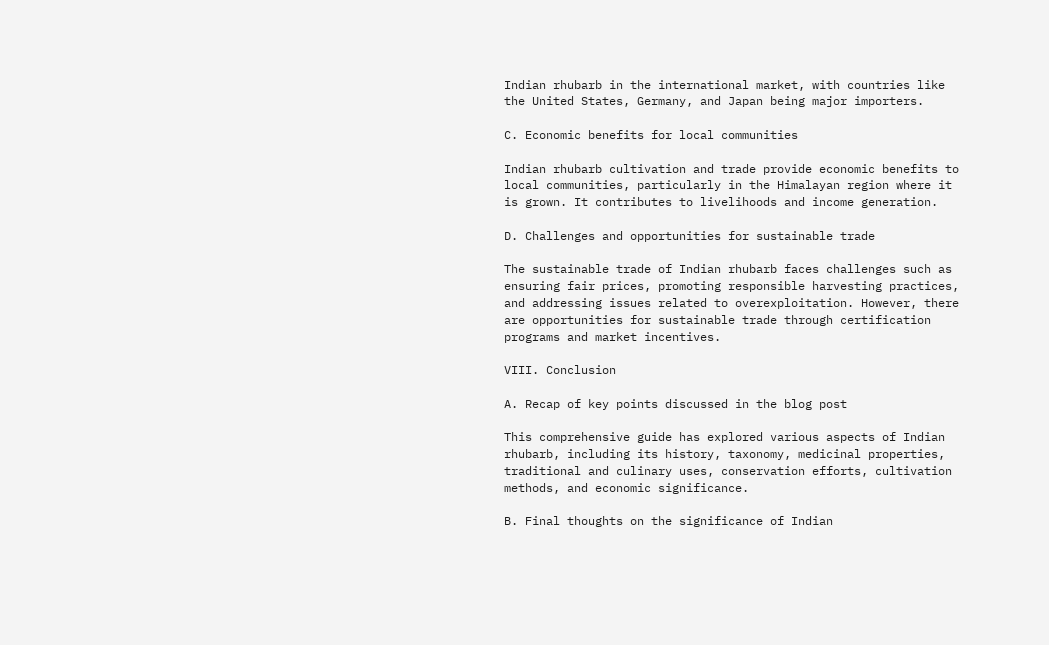Indian rhubarb in the international market, with countries like the United States, Germany, and Japan being major importers.

C. Economic benefits for local communities

Indian rhubarb cultivation and trade provide economic benefits to local communities, particularly in the Himalayan region where it is grown. It contributes to livelihoods and income generation.

D. Challenges and opportunities for sustainable trade

The sustainable trade of Indian rhubarb faces challenges such as ensuring fair prices, promoting responsible harvesting practices, and addressing issues related to overexploitation. However, there are opportunities for sustainable trade through certification programs and market incentives.

VIII. Conclusion

A. Recap of key points discussed in the blog post

This comprehensive guide has explored various aspects of Indian rhubarb, including its history, taxonomy, medicinal properties, traditional and culinary uses, conservation efforts, cultivation methods, and economic significance.

B. Final thoughts on the significance of Indian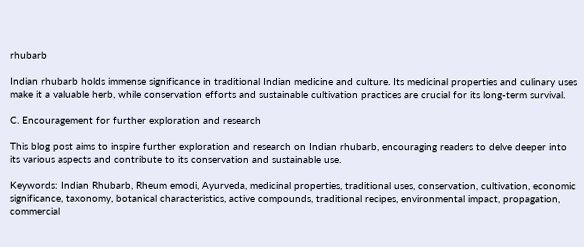rhubarb

Indian rhubarb holds immense significance in traditional Indian medicine and culture. Its medicinal properties and culinary uses make it a valuable herb, while conservation efforts and sustainable cultivation practices are crucial for its long-term survival.

C. Encouragement for further exploration and research

This blog post aims to inspire further exploration and research on Indian rhubarb, encouraging readers to delve deeper into its various aspects and contribute to its conservation and sustainable use.

Keywords: Indian Rhubarb, Rheum emodi, Ayurveda, medicinal properties, traditional uses, conservation, cultivation, economic significance, taxonomy, botanical characteristics, active compounds, traditional recipes, environmental impact, propagation, commercial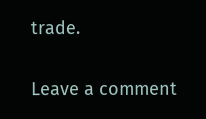trade.

Leave a comment